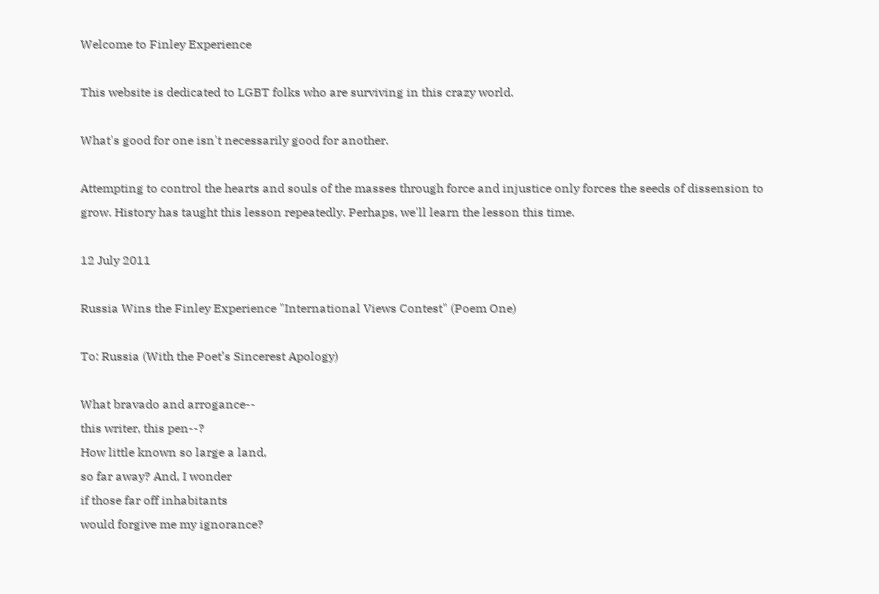Welcome to Finley Experience

This website is dedicated to LGBT folks who are surviving in this crazy world.

What's good for one isn't necessarily good for another.

Attempting to control the hearts and souls of the masses through force and injustice only forces the seeds of dissension to grow. History has taught this lesson repeatedly. Perhaps, we'll learn the lesson this time.

12 July 2011

Russia Wins the Finley Experience "International Views Contest" (Poem One)

To: Russia (With the Poet’s Sincerest Apology)

What bravado and arrogance--
this writer, this pen--?
How little known so large a land,
so far away? And, I wonder
if those far off inhabitants
would forgive me my ignorance?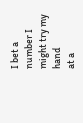I bet a number I might try my hand
at a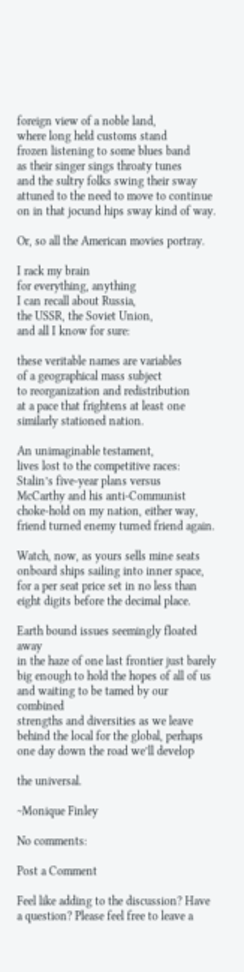foreign view of a noble land,
where long held customs stand
frozen listening to some blues band
as their singer sings throaty tunes
and the sultry folks swing their sway
attuned to the need to move to continue
on in that jocund hips sway kind of way.

Or, so all the American movies portray.

I rack my brain
for everything, anything
I can recall about Russia,
the USSR, the Soviet Union,
and all I know for sure:

these veritable names are variables
of a geographical mass subject
to reorganization and redistribution
at a pace that frightens at least one
similarly stationed nation.

An unimaginable testament,
lives lost to the competitive races:
Stalin’s five-year plans versus
McCarthy and his anti-Communist
choke-hold on my nation, either way,
friend turned enemy turned friend again.

Watch, now, as yours sells mine seats
onboard ships sailing into inner space,
for a per seat price set in no less than
eight digits before the decimal place.

Earth bound issues seemingly floated away
in the haze of one last frontier just barely
big enough to hold the hopes of all of us
and waiting to be tamed by our combined
strengths and diversities as we leave
behind the local for the global, perhaps
one day down the road we’ll develop

the universal.

~Monique Finley

No comments:

Post a Comment

Feel like adding to the discussion? Have a question? Please feel free to leave a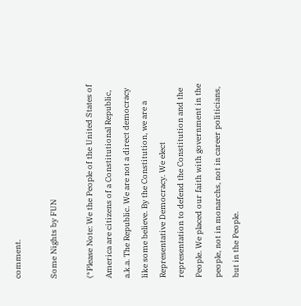comment.

Some Nights by FUN

(*Please Note: We the People of the United States of America are citizens of a Constitutional Republic, a.k.a. The Republic. We are not a direct democracy like some believe. By the Constitution, we are a Representative Democracy. We elect representation to defend the Constitution and the People. We placed our faith with government in the people, not in monarchs, not in career politicians, but in the People.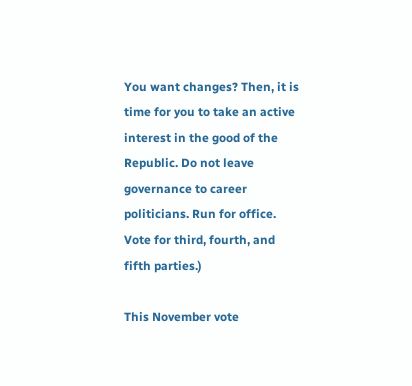You want changes? Then, it is time for you to take an active interest in the good of the Republic. Do not leave governance to career politicians. Run for office. Vote for third, fourth, and fifth parties.)

This November vote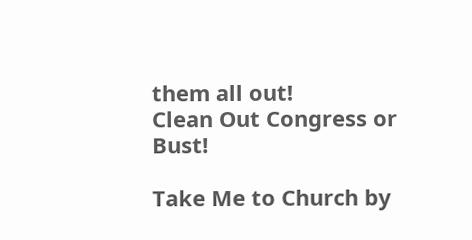them all out!
Clean Out Congress or Bust!

Take Me to Church by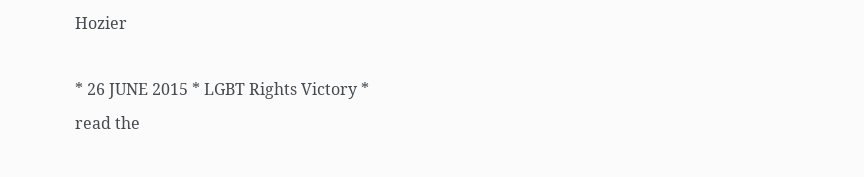Hozier

* 26 JUNE 2015 * LGBT Rights Victory *
read the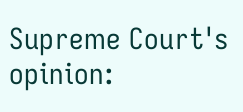Supreme Court's opinion: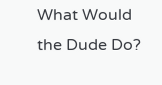What Would the Dude Do?